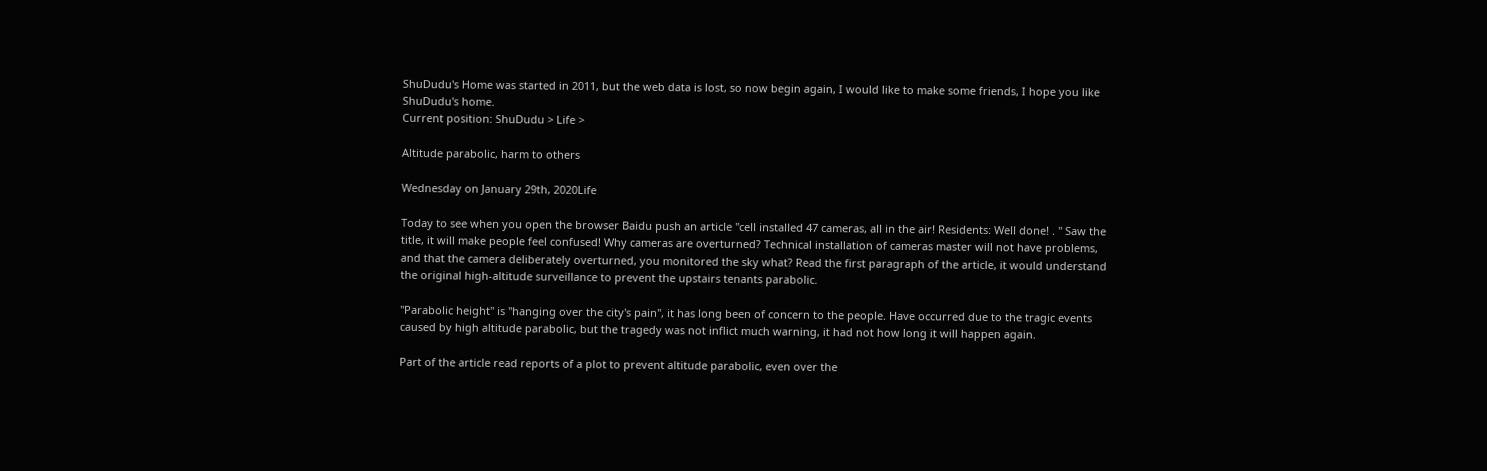ShuDudu's Home was started in 2011, but the web data is lost, so now begin again, I would like to make some friends, I hope you like ShuDudu's home.
Current position: ShuDudu > Life >

Altitude parabolic, harm to others

Wednesday on January 29th, 2020Life

Today to see when you open the browser Baidu push an article "cell installed 47 cameras, all in the air! Residents: Well done! . " Saw the title, it will make people feel confused! Why cameras are overturned? Technical installation of cameras master will not have problems, and that the camera deliberately overturned, you monitored the sky what? Read the first paragraph of the article, it would understand the original high-altitude surveillance to prevent the upstairs tenants parabolic.

"Parabolic height" is "hanging over the city's pain", it has long been of concern to the people. Have occurred due to the tragic events caused by high altitude parabolic, but the tragedy was not inflict much warning, it had not how long it will happen again.

Part of the article read reports of a plot to prevent altitude parabolic, even over the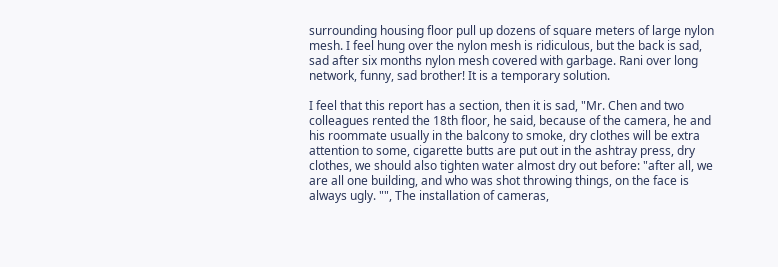surrounding housing floor pull up dozens of square meters of large nylon mesh. I feel hung over the nylon mesh is ridiculous, but the back is sad, sad after six months nylon mesh covered with garbage. Rani over long network, funny, sad brother! It is a temporary solution.

I feel that this report has a section, then it is sad, "Mr. Chen and two colleagues rented the 18th floor, he said, because of the camera, he and his roommate usually in the balcony to smoke, dry clothes will be extra attention to some, cigarette butts are put out in the ashtray press, dry clothes, we should also tighten water almost dry out before: "after all, we are all one building, and who was shot throwing things, on the face is always ugly. "", The installation of cameras,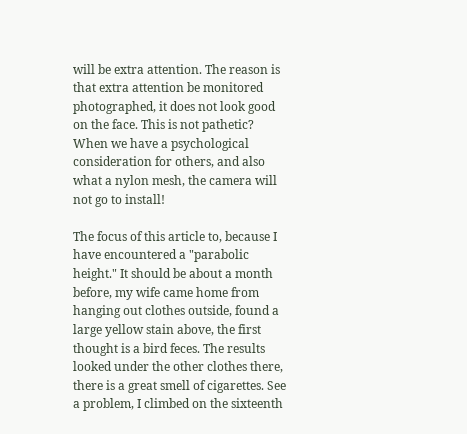will be extra attention. The reason is that extra attention be monitored photographed, it does not look good on the face. This is not pathetic? When we have a psychological consideration for others, and also what a nylon mesh, the camera will not go to install!

The focus of this article to, because I have encountered a "parabolic height." It should be about a month before, my wife came home from hanging out clothes outside, found a large yellow stain above, the first thought is a bird feces. The results looked under the other clothes there, there is a great smell of cigarettes. See a problem, I climbed on the sixteenth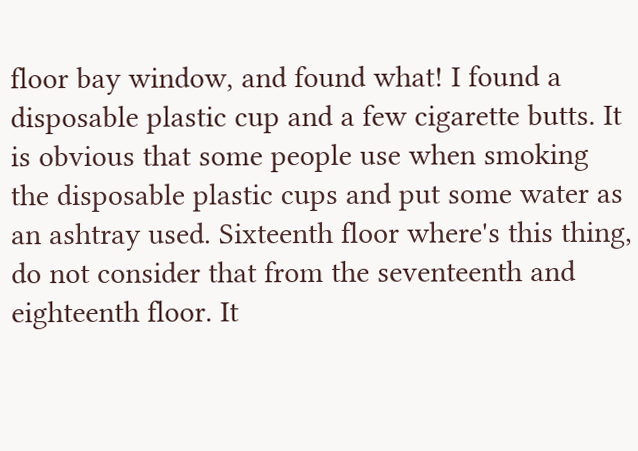floor bay window, and found what! I found a disposable plastic cup and a few cigarette butts. It is obvious that some people use when smoking the disposable plastic cups and put some water as an ashtray used. Sixteenth floor where's this thing, do not consider that from the seventeenth and eighteenth floor. It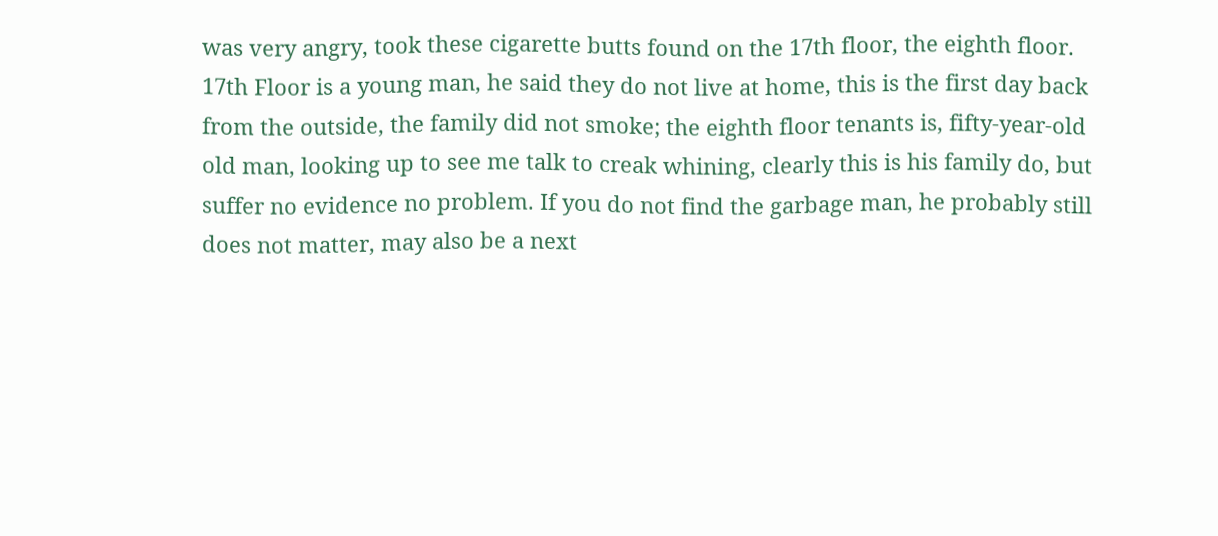was very angry, took these cigarette butts found on the 17th floor, the eighth floor. 17th Floor is a young man, he said they do not live at home, this is the first day back from the outside, the family did not smoke; the eighth floor tenants is, fifty-year-old old man, looking up to see me talk to creak whining, clearly this is his family do, but suffer no evidence no problem. If you do not find the garbage man, he probably still does not matter, may also be a next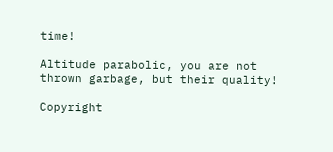time!

Altitude parabolic, you are not thrown garbage, but their quality!

Copyright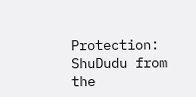Protection: ShuDudu from the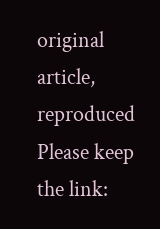original article, reproduced Please keep the link: